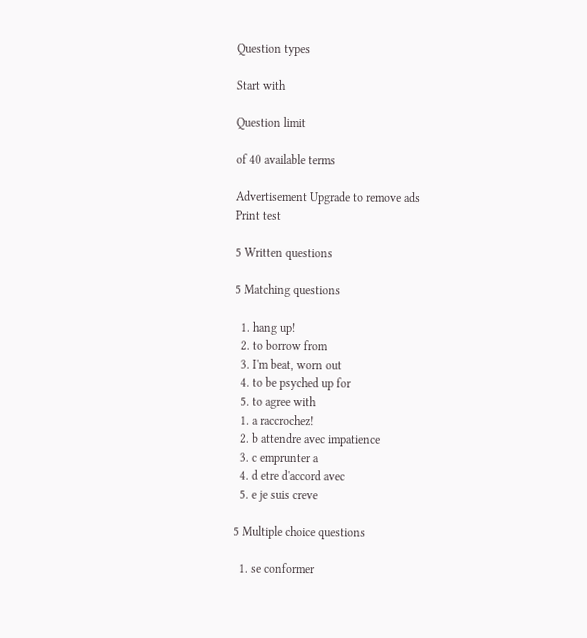Question types

Start with

Question limit

of 40 available terms

Advertisement Upgrade to remove ads
Print test

5 Written questions

5 Matching questions

  1. hang up!
  2. to borrow from
  3. I'm beat, worn out
  4. to be psyched up for
  5. to agree with
  1. a raccrochez!
  2. b attendre avec impatience
  3. c emprunter a
  4. d etre d'accord avec
  5. e je suis creve

5 Multiple choice questions

  1. se conformer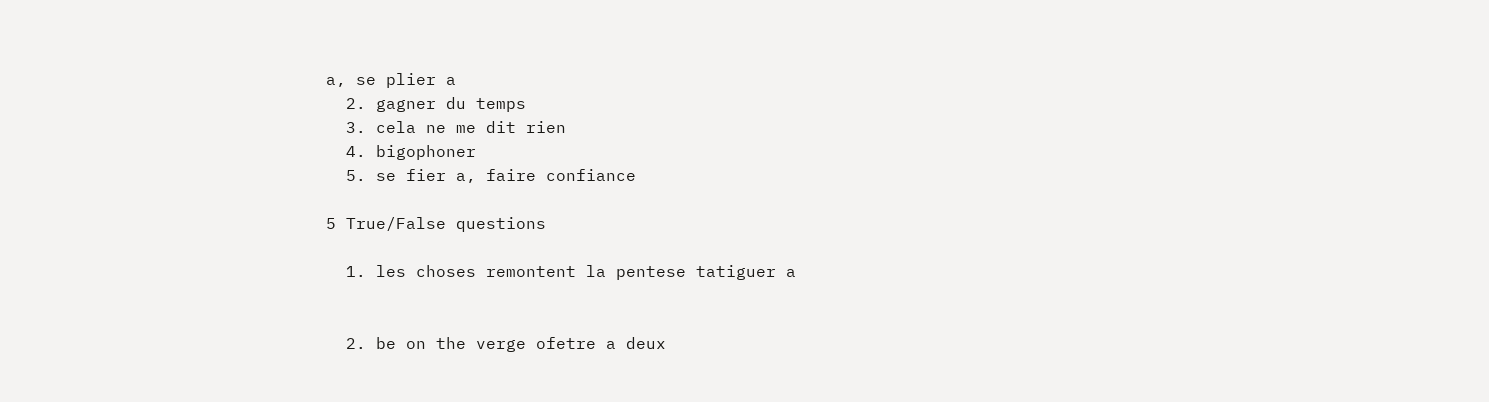a, se plier a
  2. gagner du temps
  3. cela ne me dit rien
  4. bigophoner
  5. se fier a, faire confiance

5 True/False questions

  1. les choses remontent la pentese tatiguer a


  2. be on the verge ofetre a deux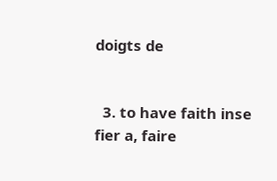doigts de


  3. to have faith inse fier a, faire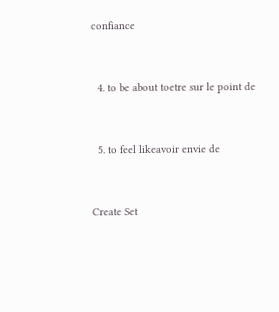confiance


  4. to be about toetre sur le point de


  5. to feel likeavoir envie de


Create Set